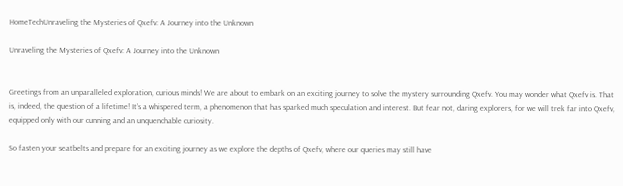HomeTechUnraveling the Mysteries of Qxefv: A Journey into the Unknown

Unraveling the Mysteries of Qxefv: A Journey into the Unknown


Greetings from an unparalleled exploration, curious minds! We are about to embark on an exciting journey to solve the mystery surrounding Qxefv. You may wonder what Qxefv is. That is, indeed, the question of a lifetime! It’s a whispered term, a phenomenon that has sparked much speculation and interest. But fear not, daring explorers, for we will trek far into Qxefv, equipped only with our cunning and an unquenchable curiosity.

So fasten your seatbelts and prepare for an exciting journey as we explore the depths of Qxefv, where our queries may still have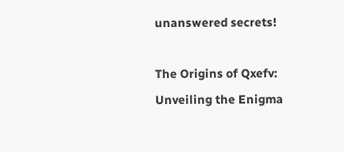unanswered secrets!

The Origins of Qxefv: Unveiling the Enigma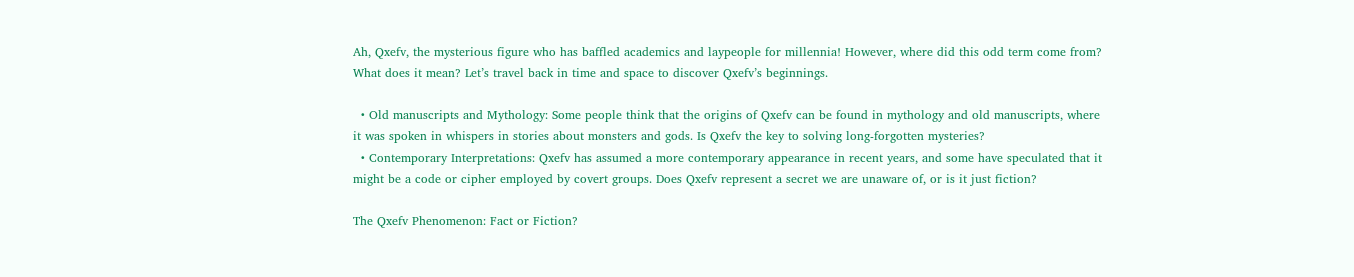Ah, Qxefv, the mysterious figure who has baffled academics and laypeople for millennia! However, where did this odd term come from? What does it mean? Let’s travel back in time and space to discover Qxefv’s beginnings.

  • Old manuscripts and Mythology: Some people think that the origins of Qxefv can be found in mythology and old manuscripts, where it was spoken in whispers in stories about monsters and gods. Is Qxefv the key to solving long-forgotten mysteries?
  • Contemporary Interpretations: Qxefv has assumed a more contemporary appearance in recent years, and some have speculated that it might be a code or cipher employed by covert groups. Does Qxefv represent a secret we are unaware of, or is it just fiction?

The Qxefv Phenomenon: Fact or Fiction?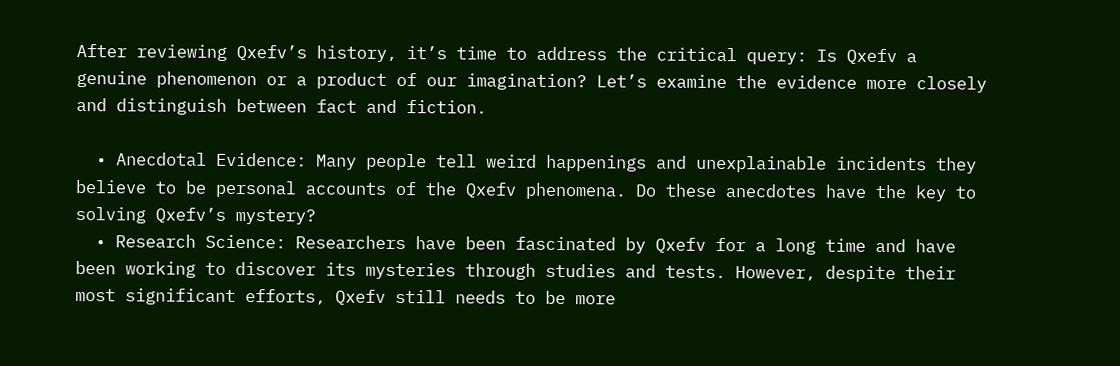After reviewing Qxefv’s history, it’s time to address the critical query: Is Qxefv a genuine phenomenon or a product of our imagination? Let’s examine the evidence more closely and distinguish between fact and fiction.

  • Anecdotal Evidence: Many people tell weird happenings and unexplainable incidents they believe to be personal accounts of the Qxefv phenomena. Do these anecdotes have the key to solving Qxefv’s mystery?
  • Research Science: Researchers have been fascinated by Qxefv for a long time and have been working to discover its mysteries through studies and tests. However, despite their most significant efforts, Qxefv still needs to be more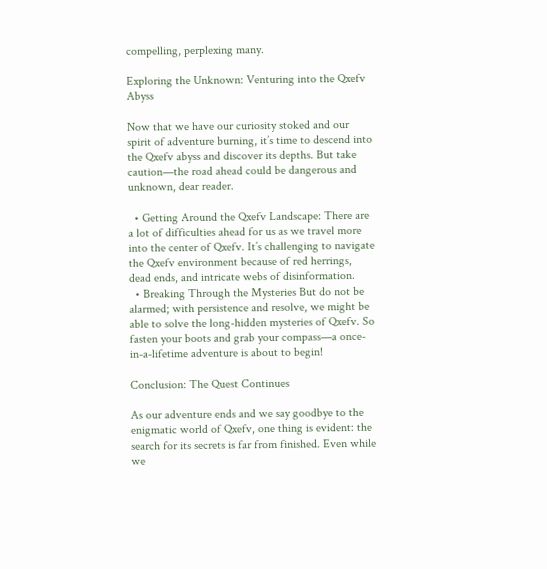compelling, perplexing many.

Exploring the Unknown: Venturing into the Qxefv Abyss

Now that we have our curiosity stoked and our spirit of adventure burning, it’s time to descend into the Qxefv abyss and discover its depths. But take caution—the road ahead could be dangerous and unknown, dear reader.

  • Getting Around the Qxefv Landscape: There are a lot of difficulties ahead for us as we travel more into the center of Qxefv. It’s challenging to navigate the Qxefv environment because of red herrings, dead ends, and intricate webs of disinformation.
  • Breaking Through the Mysteries But do not be alarmed; with persistence and resolve, we might be able to solve the long-hidden mysteries of Qxefv. So fasten your boots and grab your compass—a once-in-a-lifetime adventure is about to begin!

Conclusion: The Quest Continues

As our adventure ends and we say goodbye to the enigmatic world of Qxefv, one thing is evident: the search for its secrets is far from finished. Even while we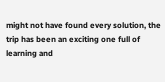might not have found every solution, the trip has been an exciting one full of learning and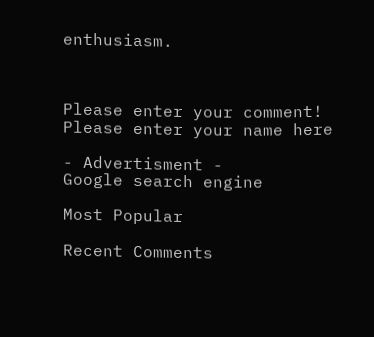enthusiasm.



Please enter your comment!
Please enter your name here

- Advertisment -
Google search engine

Most Popular

Recent Comments